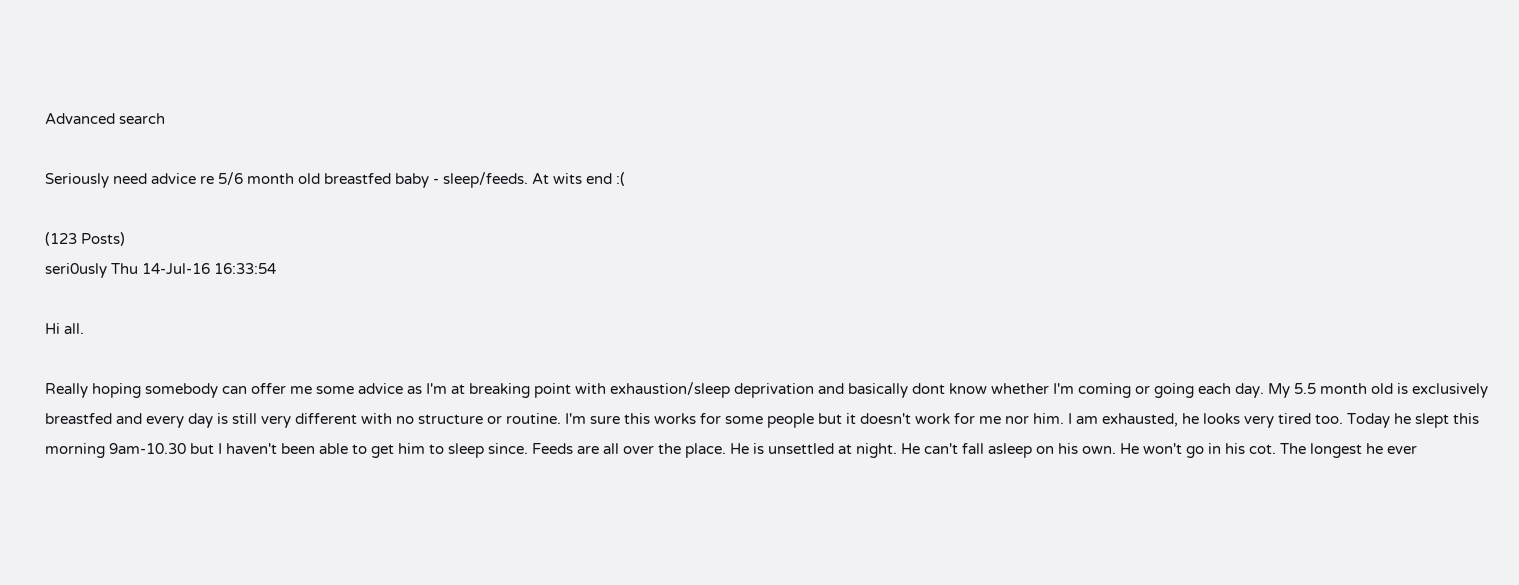Advanced search

Seriously need advice re 5/6 month old breastfed baby - sleep/feeds. At wits end :(

(123 Posts)
seri0usly Thu 14-Jul-16 16:33:54

Hi all.

Really hoping somebody can offer me some advice as I'm at breaking point with exhaustion/sleep deprivation and basically dont know whether I'm coming or going each day. My 5.5 month old is exclusively breastfed and every day is still very different with no structure or routine. I'm sure this works for some people but it doesn't work for me nor him. I am exhausted, he looks very tired too. Today he slept this morning 9am-10.30 but I haven't been able to get him to sleep since. Feeds are all over the place. He is unsettled at night. He can't fall asleep on his own. He won't go in his cot. The longest he ever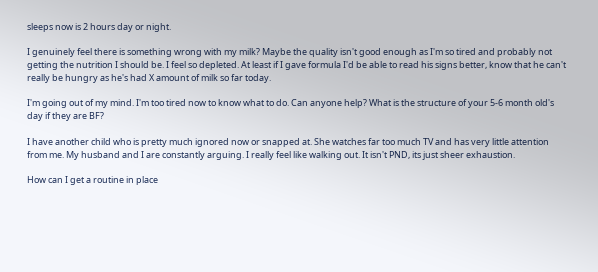sleeps now is 2 hours day or night.

I genuinely feel there is something wrong with my milk? Maybe the quality isn't good enough as I'm so tired and probably not getting the nutrition I should be. I feel so depleted. At least if I gave formula I'd be able to read his signs better, know that he can't really be hungry as he's had X amount of milk so far today.

I'm going out of my mind. I'm too tired now to know what to do. Can anyone help? What is the structure of your 5-6 month old's day if they are BF?

I have another child who is pretty much ignored now or snapped at. She watches far too much TV and has very little attention from me. My husband and I are constantly arguing. I really feel like walking out. It isn't PND, its just sheer exhaustion.

How can I get a routine in place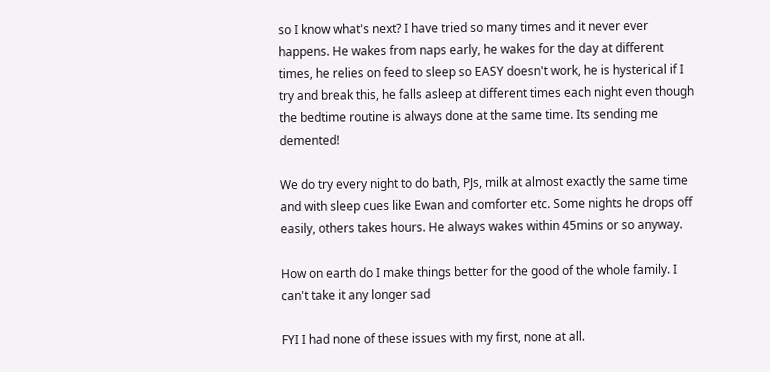so I know what's next? I have tried so many times and it never ever happens. He wakes from naps early, he wakes for the day at different times, he relies on feed to sleep so EASY doesn't work, he is hysterical if I try and break this, he falls asleep at different times each night even though the bedtime routine is always done at the same time. Its sending me demented!

We do try every night to do bath, PJs, milk at almost exactly the same time and with sleep cues like Ewan and comforter etc. Some nights he drops off easily, others takes hours. He always wakes within 45mins or so anyway.

How on earth do I make things better for the good of the whole family. I can't take it any longer sad

FYI I had none of these issues with my first, none at all.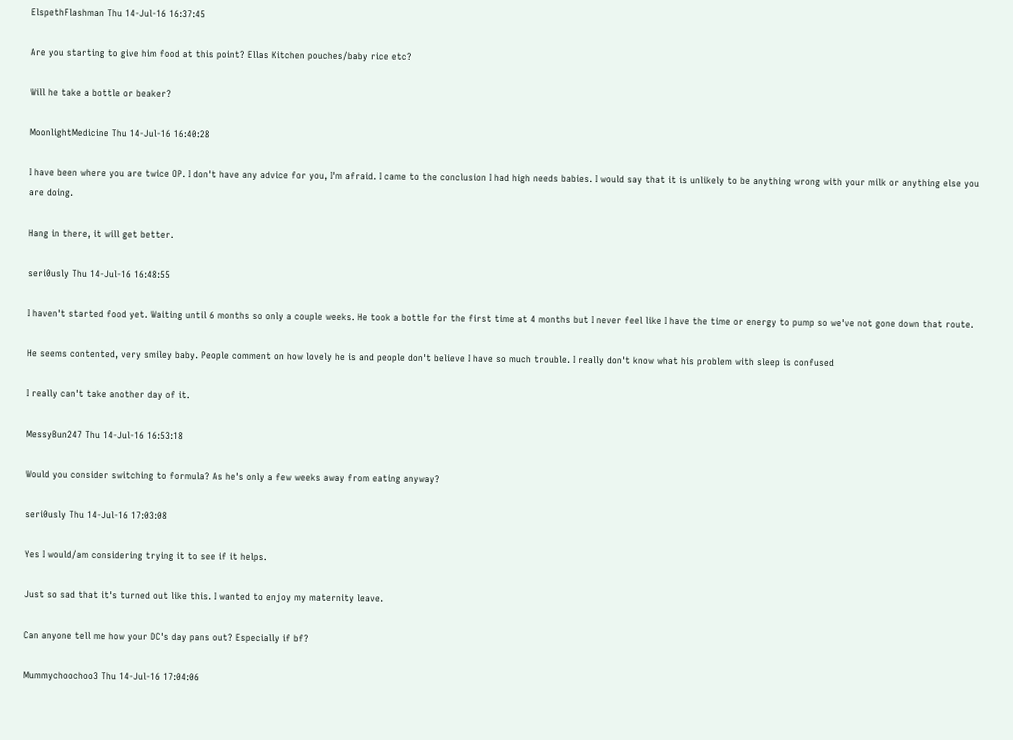ElspethFlashman Thu 14-Jul-16 16:37:45

Are you starting to give him food at this point? Ellas Kitchen pouches/baby rice etc?

Will he take a bottle or beaker?

MoonlightMedicine Thu 14-Jul-16 16:40:28

I have been where you are twice OP. I don't have any advice for you, I'm afraid. I came to the conclusion I had high needs babies. I would say that it is unlikely to be anything wrong with your milk or anything else you are doing.

Hang in there, it will get better.

seri0usly Thu 14-Jul-16 16:48:55

I haven't started food yet. Waiting until 6 months so only a couple weeks. He took a bottle for the first time at 4 months but I never feel like I have the time or energy to pump so we've not gone down that route.

He seems contented, very smiley baby. People comment on how lovely he is and people don't believe I have so much trouble. I really don't know what his problem with sleep is confused

I really can't take another day of it.

MessyBun247 Thu 14-Jul-16 16:53:18

Would you consider switching to formula? As he's only a few weeks away from eating anyway?

seri0usly Thu 14-Jul-16 17:03:08

Yes I would/am considering trying it to see if it helps.

Just so sad that it's turned out like this. I wanted to enjoy my maternity leave.

Can anyone tell me how your DC's day pans out? Especially if bf?

Mummychoochoo3 Thu 14-Jul-16 17:04:06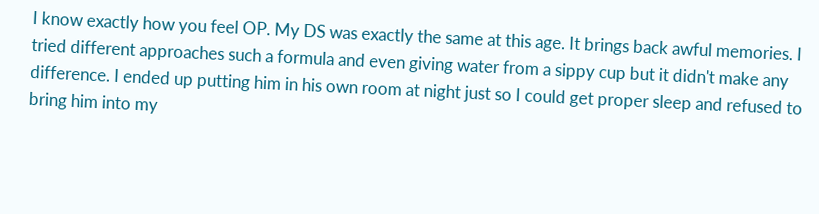I know exactly how you feel OP. My DS was exactly the same at this age. It brings back awful memories. I tried different approaches such a formula and even giving water from a sippy cup but it didn't make any difference. I ended up putting him in his own room at night just so I could get proper sleep and refused to bring him into my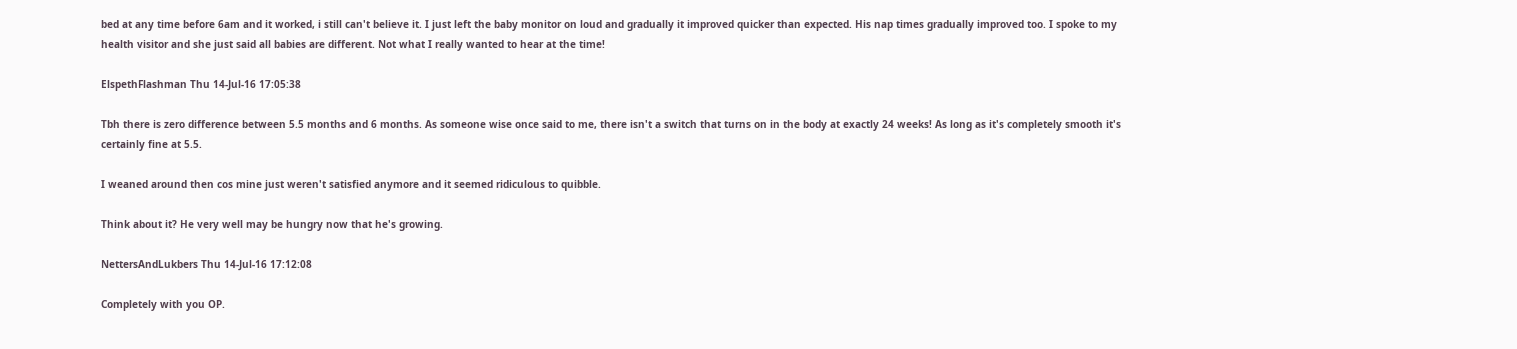bed at any time before 6am and it worked, i still can't believe it. I just left the baby monitor on loud and gradually it improved quicker than expected. His nap times gradually improved too. I spoke to my health visitor and she just said all babies are different. Not what I really wanted to hear at the time!

ElspethFlashman Thu 14-Jul-16 17:05:38

Tbh there is zero difference between 5.5 months and 6 months. As someone wise once said to me, there isn't a switch that turns on in the body at exactly 24 weeks! As long as it's completely smooth it's certainly fine at 5.5.

I weaned around then cos mine just weren't satisfied anymore and it seemed ridiculous to quibble.

Think about it? He very well may be hungry now that he's growing.

NettersAndLukbers Thu 14-Jul-16 17:12:08

Completely with you OP.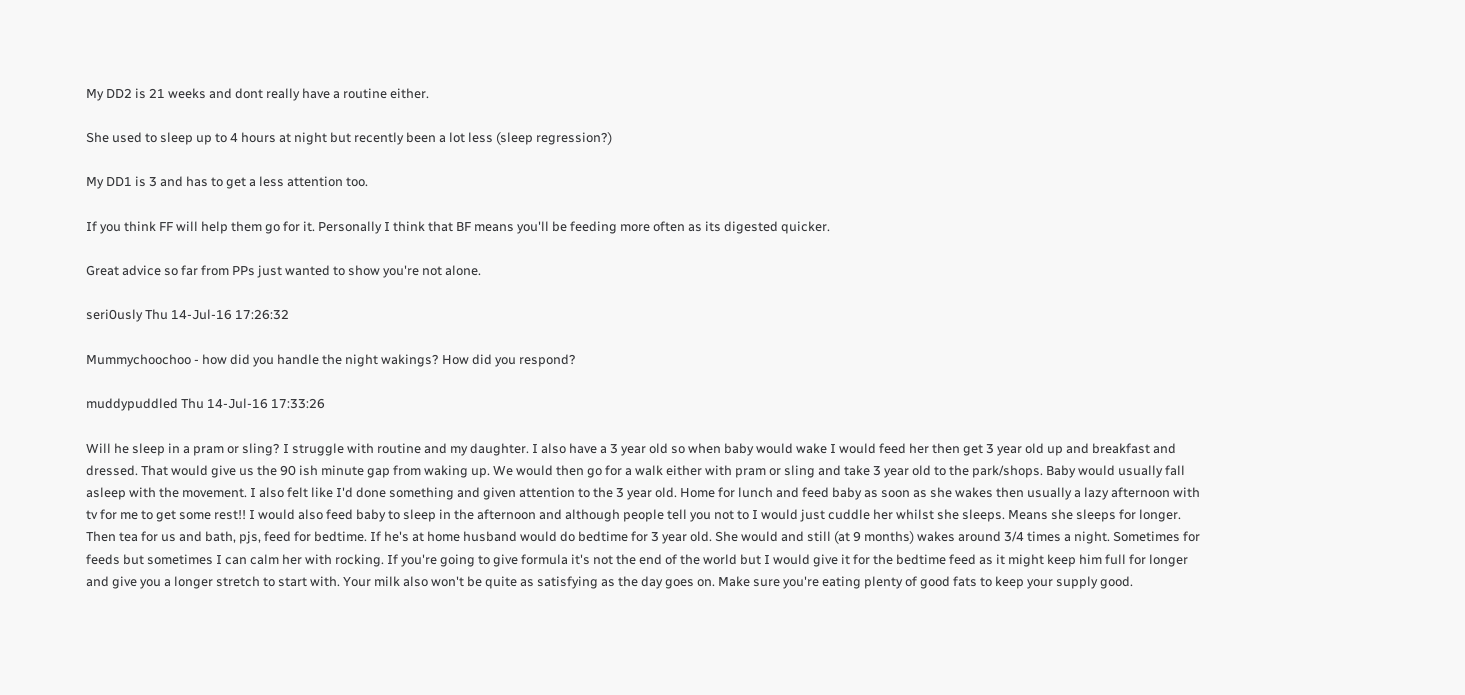My DD2 is 21 weeks and dont really have a routine either.

She used to sleep up to 4 hours at night but recently been a lot less (sleep regression?)

My DD1 is 3 and has to get a less attention too.

If you think FF will help them go for it. Personally I think that BF means you'll be feeding more often as its digested quicker.

Great advice so far from PPs just wanted to show you're not alone.

seri0usly Thu 14-Jul-16 17:26:32

Mummychoochoo - how did you handle the night wakings? How did you respond?

muddypuddled Thu 14-Jul-16 17:33:26

Will he sleep in a pram or sling? I struggle with routine and my daughter. I also have a 3 year old so when baby would wake I would feed her then get 3 year old up and breakfast and dressed. That would give us the 90 ish minute gap from waking up. We would then go for a walk either with pram or sling and take 3 year old to the park/shops. Baby would usually fall asleep with the movement. I also felt like I'd done something and given attention to the 3 year old. Home for lunch and feed baby as soon as she wakes then usually a lazy afternoon with tv for me to get some rest!! I would also feed baby to sleep in the afternoon and although people tell you not to I would just cuddle her whilst she sleeps. Means she sleeps for longer. Then tea for us and bath, pjs, feed for bedtime. If he's at home husband would do bedtime for 3 year old. She would and still (at 9 months) wakes around 3/4 times a night. Sometimes for feeds but sometimes I can calm her with rocking. If you're going to give formula it's not the end of the world but I would give it for the bedtime feed as it might keep him full for longer and give you a longer stretch to start with. Your milk also won't be quite as satisfying as the day goes on. Make sure you're eating plenty of good fats to keep your supply good.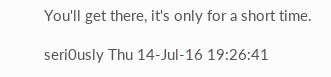You'll get there, it's only for a short time.

seri0usly Thu 14-Jul-16 19:26:41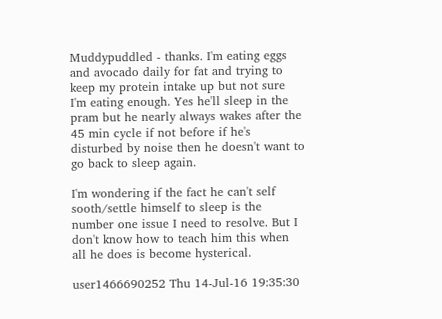Muddypuddled - thanks. I'm eating eggs and avocado daily for fat and trying to keep my protein intake up but not sure I'm eating enough. Yes he'll sleep in the pram but he nearly always wakes after the 45 min cycle if not before if he's disturbed by noise then he doesn't want to go back to sleep again.

I'm wondering if the fact he can't self sooth/settle himself to sleep is the number one issue I need to resolve. But I don't know how to teach him this when all he does is become hysterical.

user1466690252 Thu 14-Jul-16 19:35:30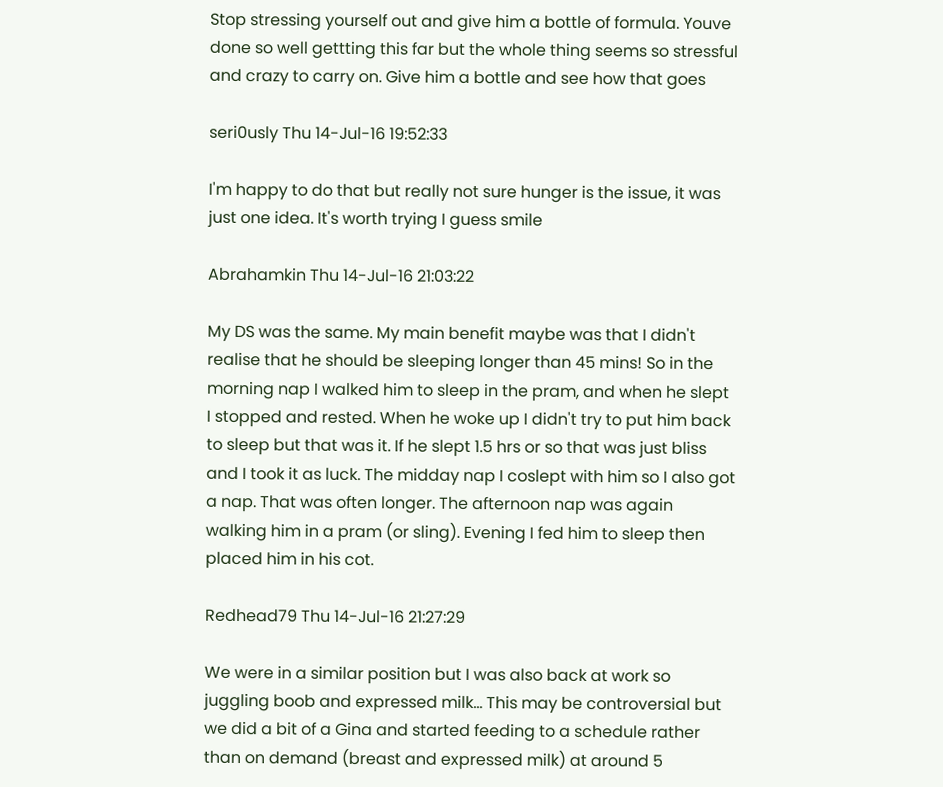Stop stressing yourself out and give him a bottle of formula. Youve done so well gettting this far but the whole thing seems so stressful and crazy to carry on. Give him a bottle and see how that goes

seri0usly Thu 14-Jul-16 19:52:33

I'm happy to do that but really not sure hunger is the issue, it was just one idea. It's worth trying I guess smile

Abrahamkin Thu 14-Jul-16 21:03:22

My DS was the same. My main benefit maybe was that I didn't realise that he should be sleeping longer than 45 mins! So in the morning nap I walked him to sleep in the pram, and when he slept I stopped and rested. When he woke up I didn't try to put him back to sleep but that was it. If he slept 1.5 hrs or so that was just bliss and I took it as luck. The midday nap I coslept with him so I also got a nap. That was often longer. The afternoon nap was again walking him in a pram (or sling). Evening I fed him to sleep then placed him in his cot.

Redhead79 Thu 14-Jul-16 21:27:29

We were in a similar position but I was also back at work so juggling boob and expressed milk... This may be controversial but we did a bit of a Gina and started feeding to a schedule rather than on demand (breast and expressed milk) at around 5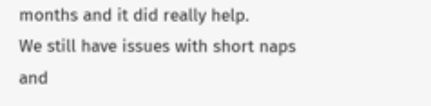months and it did really help.
We still have issues with short naps and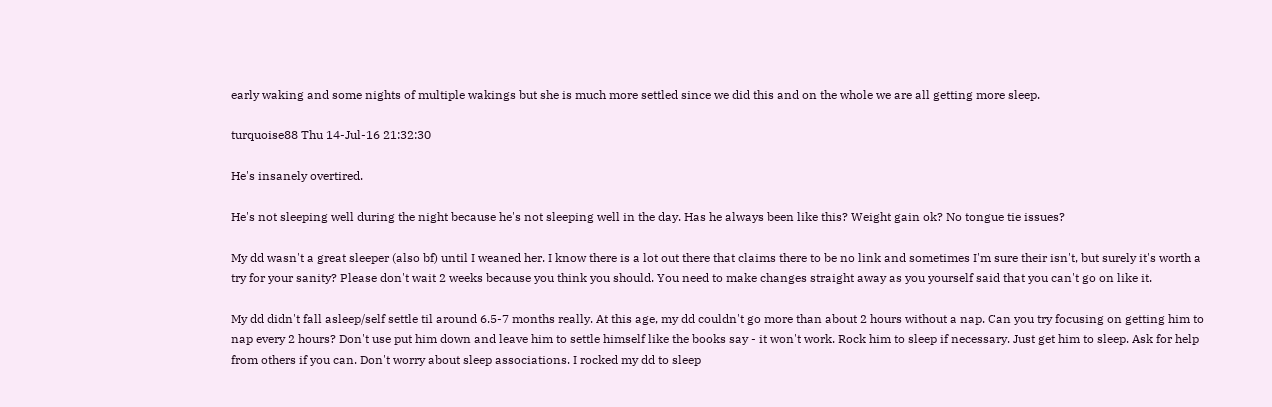early waking and some nights of multiple wakings but she is much more settled since we did this and on the whole we are all getting more sleep.

turquoise88 Thu 14-Jul-16 21:32:30

He's insanely overtired.

He's not sleeping well during the night because he's not sleeping well in the day. Has he always been like this? Weight gain ok? No tongue tie issues?

My dd wasn't a great sleeper (also bf) until I weaned her. I know there is a lot out there that claims there to be no link and sometimes I'm sure their isn't, but surely it's worth a try for your sanity? Please don't wait 2 weeks because you think you should. You need to make changes straight away as you yourself said that you can't go on like it.

My dd didn't fall asleep/self settle til around 6.5-7 months really. At this age, my dd couldn't go more than about 2 hours without a nap. Can you try focusing on getting him to nap every 2 hours? Don't use put him down and leave him to settle himself like the books say - it won't work. Rock him to sleep if necessary. Just get him to sleep. Ask for help from others if you can. Don't worry about sleep associations. I rocked my dd to sleep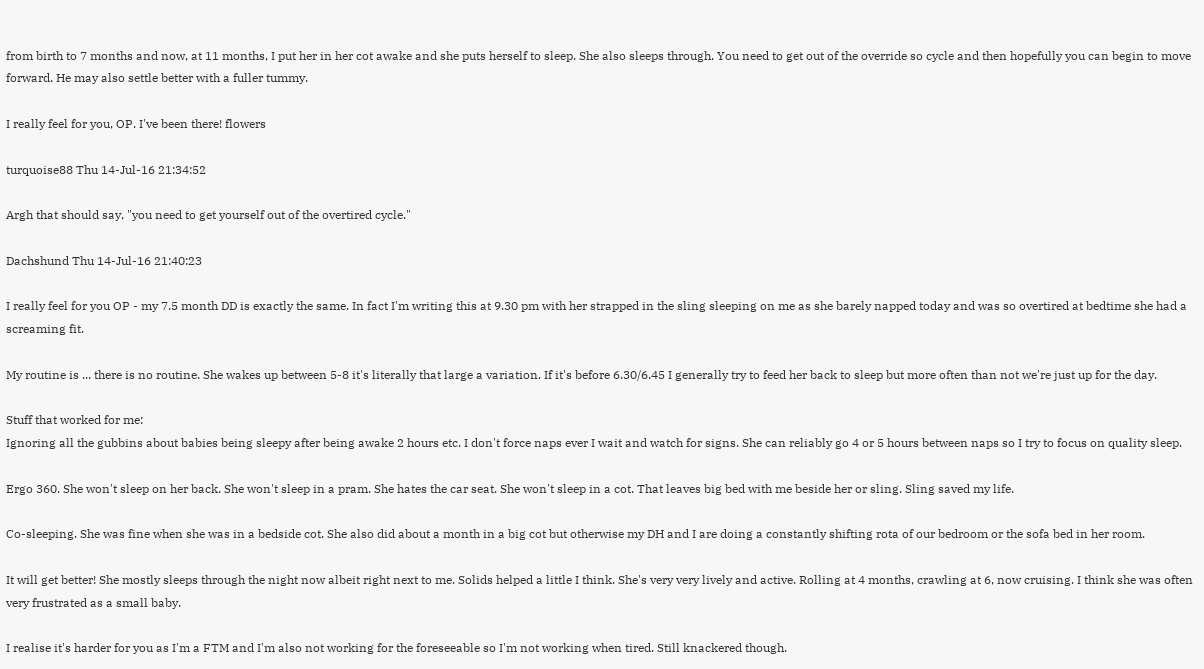from birth to 7 months and now, at 11 months, I put her in her cot awake and she puts herself to sleep. She also sleeps through. You need to get out of the override so cycle and then hopefully you can begin to move forward. He may also settle better with a fuller tummy.

I really feel for you, OP. I've been there! flowers

turquoise88 Thu 14-Jul-16 21:34:52

Argh that should say, "you need to get yourself out of the overtired cycle."

Dachshund Thu 14-Jul-16 21:40:23

I really feel for you OP - my 7.5 month DD is exactly the same. In fact I'm writing this at 9.30 pm with her strapped in the sling sleeping on me as she barely napped today and was so overtired at bedtime she had a screaming fit.

My routine is ... there is no routine. She wakes up between 5-8 it's literally that large a variation. If it's before 6.30/6.45 I generally try to feed her back to sleep but more often than not we're just up for the day.

Stuff that worked for me:
Ignoring all the gubbins about babies being sleepy after being awake 2 hours etc. I don't force naps ever I wait and watch for signs. She can reliably go 4 or 5 hours between naps so I try to focus on quality sleep.

Ergo 360. She won't sleep on her back. She won't sleep in a pram. She hates the car seat. She won't sleep in a cot. That leaves big bed with me beside her or sling. Sling saved my life.

Co-sleeping. She was fine when she was in a bedside cot. She also did about a month in a big cot but otherwise my DH and I are doing a constantly shifting rota of our bedroom or the sofa bed in her room.

It will get better! She mostly sleeps through the night now albeit right next to me. Solids helped a little I think. She's very very lively and active. Rolling at 4 months, crawling at 6, now cruising. I think she was often very frustrated as a small baby.

I realise it's harder for you as I'm a FTM and I'm also not working for the foreseeable so I'm not working when tired. Still knackered though.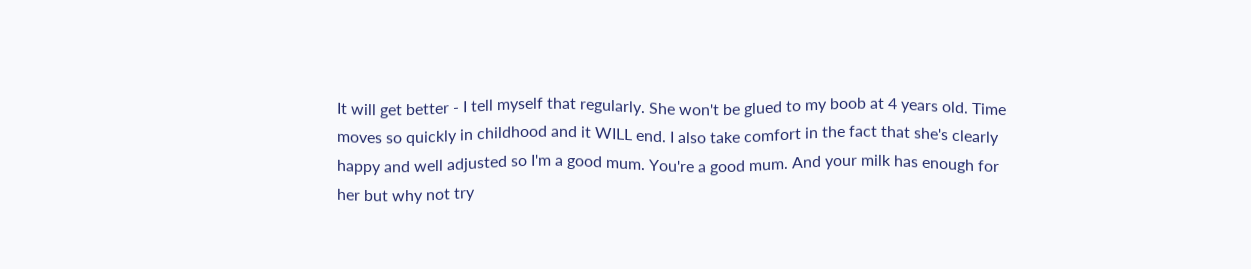It will get better - I tell myself that regularly. She won't be glued to my boob at 4 years old. Time moves so quickly in childhood and it WILL end. I also take comfort in the fact that she's clearly happy and well adjusted so I'm a good mum. You're a good mum. And your milk has enough for her but why not try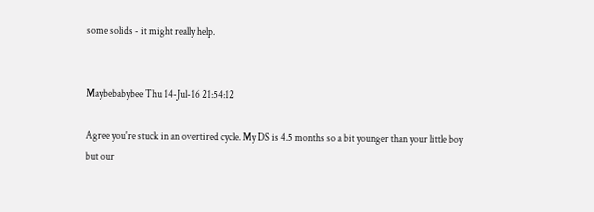some solids - it might really help.


Maybebabybee Thu 14-Jul-16 21:54:12

Agree you're stuck in an overtired cycle. My DS is 4.5 months so a bit younger than your little boy but our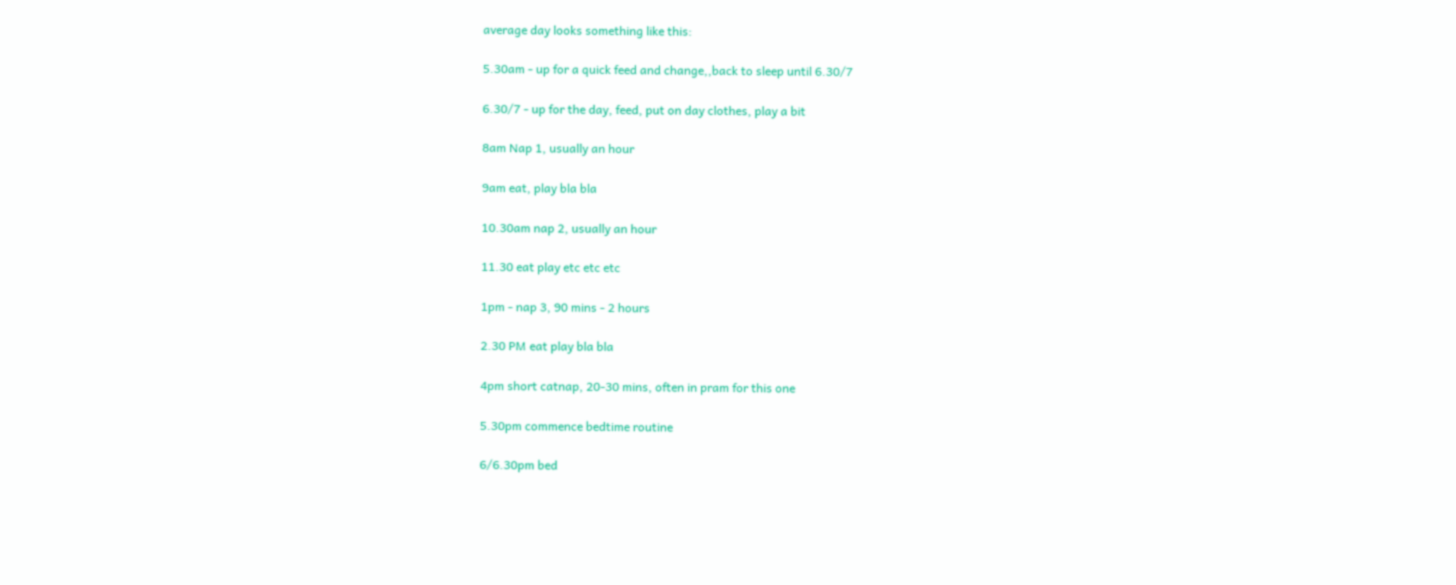average day looks something like this:

5.30am - up for a quick feed and change,,back to sleep until 6.30/7

6.30/7 - up for the day, feed, put on day clothes, play a bit

8am Nap 1, usually an hour

9am eat, play bla bla

10.30am nap 2, usually an hour

11.30 eat play etc etc etc

1pm - nap 3, 90 mins - 2 hours

2.30 PM eat play bla bla

4pm short catnap, 20-30 mins, often in pram for this one

5.30pm commence bedtime routine

6/6.30pm bed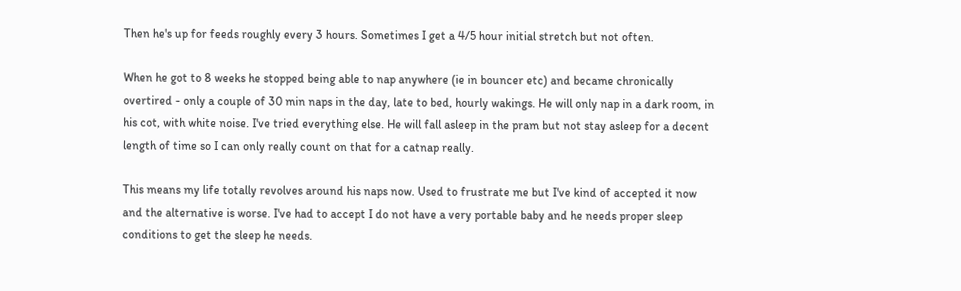Then he's up for feeds roughly every 3 hours. Sometimes I get a 4/5 hour initial stretch but not often.

When he got to 8 weeks he stopped being able to nap anywhere (ie in bouncer etc) and became chronically overtired - only a couple of 30 min naps in the day, late to bed, hourly wakings. He will only nap in a dark room, in his cot, with white noise. I've tried everything else. He will fall asleep in the pram but not stay asleep for a decent length of time so I can only really count on that for a catnap really.

This means my life totally revolves around his naps now. Used to frustrate me but I've kind of accepted it now and the alternative is worse. I've had to accept I do not have a very portable baby and he needs proper sleep conditions to get the sleep he needs.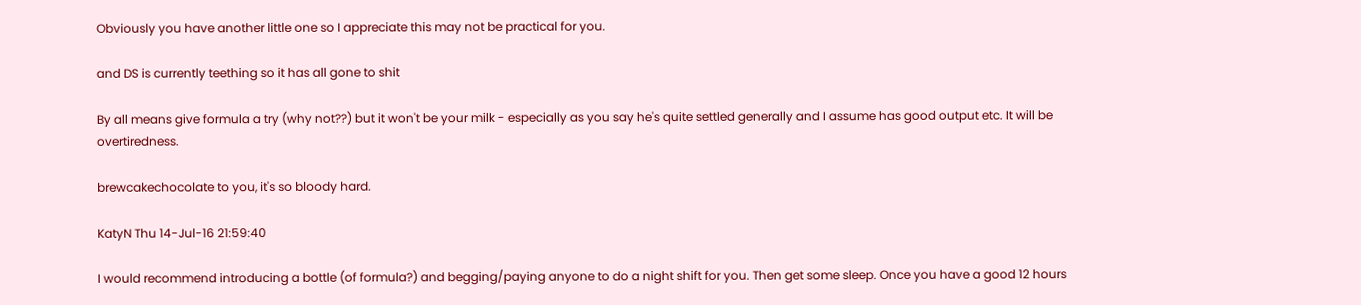Obviously you have another little one so I appreciate this may not be practical for you.

and DS is currently teething so it has all gone to shit

By all means give formula a try (why not??) but it won't be your milk - especially as you say he's quite settled generally and I assume has good output etc. It will be overtiredness.

brewcakechocolate to you, it's so bloody hard.

KatyN Thu 14-Jul-16 21:59:40

I would recommend introducing a bottle (of formula?) and begging/paying anyone to do a night shift for you. Then get some sleep. Once you have a good 12 hours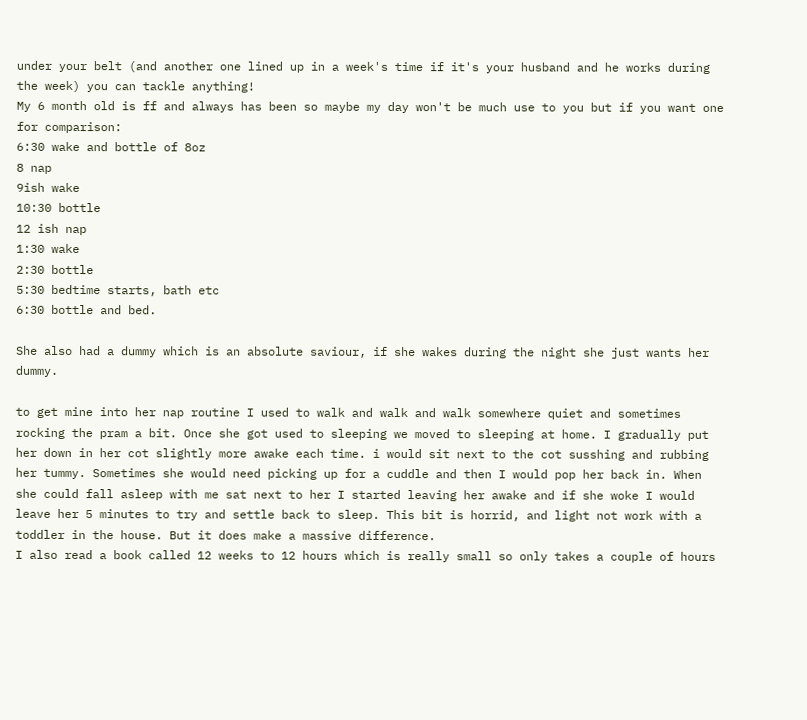under your belt (and another one lined up in a week's time if it's your husband and he works during the week) you can tackle anything!
My 6 month old is ff and always has been so maybe my day won't be much use to you but if you want one for comparison:
6:30 wake and bottle of 8oz
8 nap
9ish wake
10:30 bottle
12 ish nap
1:30 wake
2:30 bottle
5:30 bedtime starts, bath etc
6:30 bottle and bed.

She also had a dummy which is an absolute saviour, if she wakes during the night she just wants her dummy.

to get mine into her nap routine I used to walk and walk and walk somewhere quiet and sometimes rocking the pram a bit. Once she got used to sleeping we moved to sleeping at home. I gradually put her down in her cot slightly more awake each time. i would sit next to the cot susshing and rubbing her tummy. Sometimes she would need picking up for a cuddle and then I would pop her back in. When she could fall asleep with me sat next to her I started leaving her awake and if she woke I would leave her 5 minutes to try and settle back to sleep. This bit is horrid, and light not work with a toddler in the house. But it does make a massive difference.
I also read a book called 12 weeks to 12 hours which is really small so only takes a couple of hours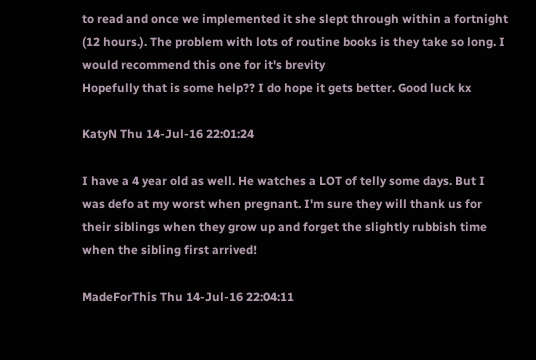to read and once we implemented it she slept through within a fortnight (12 hours.). The problem with lots of routine books is they take so long. I would recommend this one for it's brevity
Hopefully that is some help?? I do hope it gets better. Good luck kx

KatyN Thu 14-Jul-16 22:01:24

I have a 4 year old as well. He watches a LOT of telly some days. But I was defo at my worst when pregnant. I'm sure they will thank us for their siblings when they grow up and forget the slightly rubbish time when the sibling first arrived!

MadeForThis Thu 14-Jul-16 22:04:11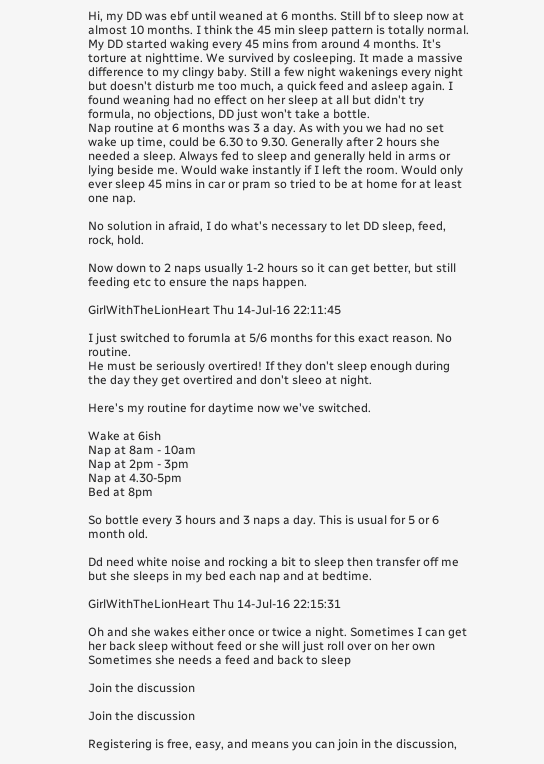Hi, my DD was ebf until weaned at 6 months. Still bf to sleep now at almost 10 months. I think the 45 min sleep pattern is totally normal. My DD started waking every 45 mins from around 4 months. It's torture at nighttime. We survived by cosleeping. It made a massive difference to my clingy baby. Still a few night wakenings every night but doesn't disturb me too much, a quick feed and asleep again. I found weaning had no effect on her sleep at all but didn't try formula, no objections, DD just won't take a bottle.
Nap routine at 6 months was 3 a day. As with you we had no set wake up time, could be 6.30 to 9.30. Generally after 2 hours she needed a sleep. Always fed to sleep and generally held in arms or lying beside me. Would wake instantly if I left the room. Would only ever sleep 45 mins in car or pram so tried to be at home for at least one nap.

No solution in afraid, I do what's necessary to let DD sleep, feed, rock, hold.

Now down to 2 naps usually 1-2 hours so it can get better, but still feeding etc to ensure the naps happen.

GirlWithTheLionHeart Thu 14-Jul-16 22:11:45

I just switched to forumla at 5/6 months for this exact reason. No routine.
He must be seriously overtired! If they don't sleep enough during the day they get overtired and don't sleeo at night.

Here's my routine for daytime now we've switched.

Wake at 6ish
Nap at 8am - 10am
Nap at 2pm - 3pm
Nap at 4.30-5pm
Bed at 8pm

So bottle every 3 hours and 3 naps a day. This is usual for 5 or 6 month old.

Dd need white noise and rocking a bit to sleep then transfer off me but she sleeps in my bed each nap and at bedtime.

GirlWithTheLionHeart Thu 14-Jul-16 22:15:31

Oh and she wakes either once or twice a night. Sometimes I can get her back sleep without feed or she will just roll over on her own
Sometimes she needs a feed and back to sleep

Join the discussion

Join the discussion

Registering is free, easy, and means you can join in the discussion,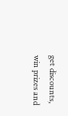get discounts, win prizes and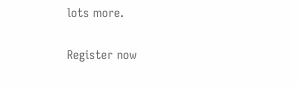lots more.

Register now